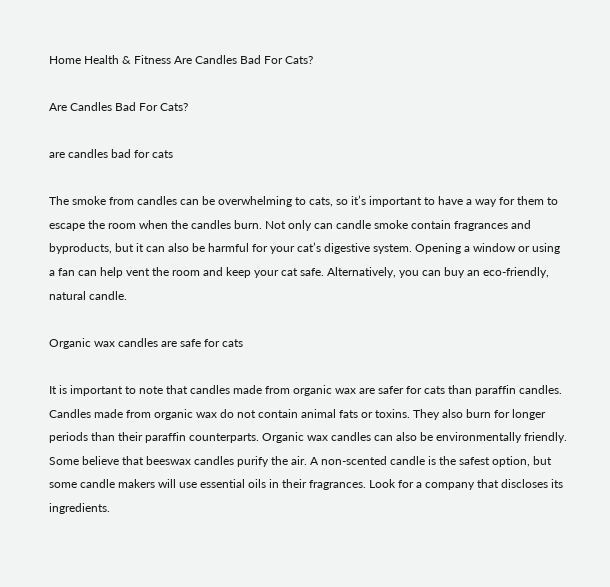Home Health & Fitness Are Candles Bad For Cats?

Are Candles Bad For Cats?

are candles bad for cats

The smoke from candles can be overwhelming to cats, so it’s important to have a way for them to escape the room when the candles burn. Not only can candle smoke contain fragrances and byproducts, but it can also be harmful for your cat’s digestive system. Opening a window or using a fan can help vent the room and keep your cat safe. Alternatively, you can buy an eco-friendly, natural candle.

Organic wax candles are safe for cats

It is important to note that candles made from organic wax are safer for cats than paraffin candles. Candles made from organic wax do not contain animal fats or toxins. They also burn for longer periods than their paraffin counterparts. Organic wax candles can also be environmentally friendly. Some believe that beeswax candles purify the air. A non-scented candle is the safest option, but some candle makers will use essential oils in their fragrances. Look for a company that discloses its ingredients.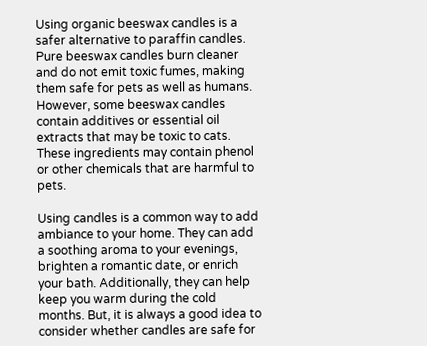Using organic beeswax candles is a safer alternative to paraffin candles. Pure beeswax candles burn cleaner and do not emit toxic fumes, making them safe for pets as well as humans. However, some beeswax candles contain additives or essential oil extracts that may be toxic to cats. These ingredients may contain phenol or other chemicals that are harmful to pets.

Using candles is a common way to add ambiance to your home. They can add a soothing aroma to your evenings, brighten a romantic date, or enrich your bath. Additionally, they can help keep you warm during the cold months. But, it is always a good idea to consider whether candles are safe for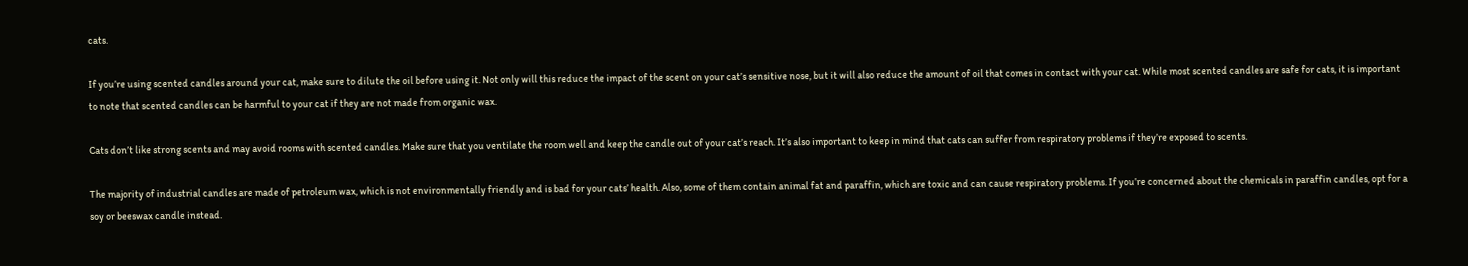cats.

If you’re using scented candles around your cat, make sure to dilute the oil before using it. Not only will this reduce the impact of the scent on your cat’s sensitive nose, but it will also reduce the amount of oil that comes in contact with your cat. While most scented candles are safe for cats, it is important to note that scented candles can be harmful to your cat if they are not made from organic wax.

Cats don’t like strong scents and may avoid rooms with scented candles. Make sure that you ventilate the room well and keep the candle out of your cat’s reach. It’s also important to keep in mind that cats can suffer from respiratory problems if they’re exposed to scents.

The majority of industrial candles are made of petroleum wax, which is not environmentally friendly and is bad for your cats’ health. Also, some of them contain animal fat and paraffin, which are toxic and can cause respiratory problems. If you’re concerned about the chemicals in paraffin candles, opt for a soy or beeswax candle instead.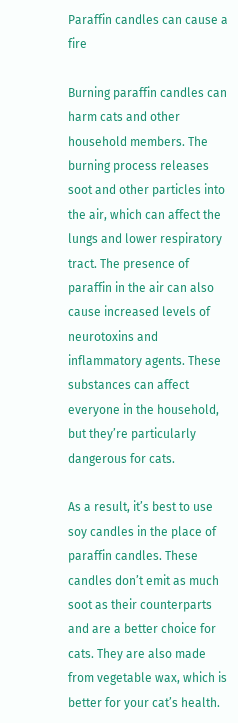Paraffin candles can cause a fire

Burning paraffin candles can harm cats and other household members. The burning process releases soot and other particles into the air, which can affect the lungs and lower respiratory tract. The presence of paraffin in the air can also cause increased levels of neurotoxins and inflammatory agents. These substances can affect everyone in the household, but they’re particularly dangerous for cats.

As a result, it’s best to use soy candles in the place of paraffin candles. These candles don’t emit as much soot as their counterparts and are a better choice for cats. They are also made from vegetable wax, which is better for your cat’s health.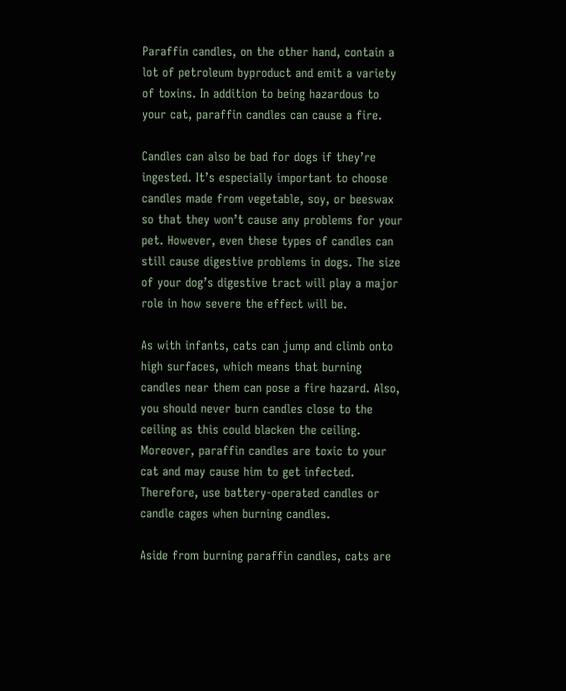Paraffin candles, on the other hand, contain a lot of petroleum byproduct and emit a variety of toxins. In addition to being hazardous to your cat, paraffin candles can cause a fire.

Candles can also be bad for dogs if they’re ingested. It’s especially important to choose candles made from vegetable, soy, or beeswax so that they won’t cause any problems for your pet. However, even these types of candles can still cause digestive problems in dogs. The size of your dog’s digestive tract will play a major role in how severe the effect will be.

As with infants, cats can jump and climb onto high surfaces, which means that burning candles near them can pose a fire hazard. Also, you should never burn candles close to the ceiling as this could blacken the ceiling. Moreover, paraffin candles are toxic to your cat and may cause him to get infected. Therefore, use battery-operated candles or candle cages when burning candles.

Aside from burning paraffin candles, cats are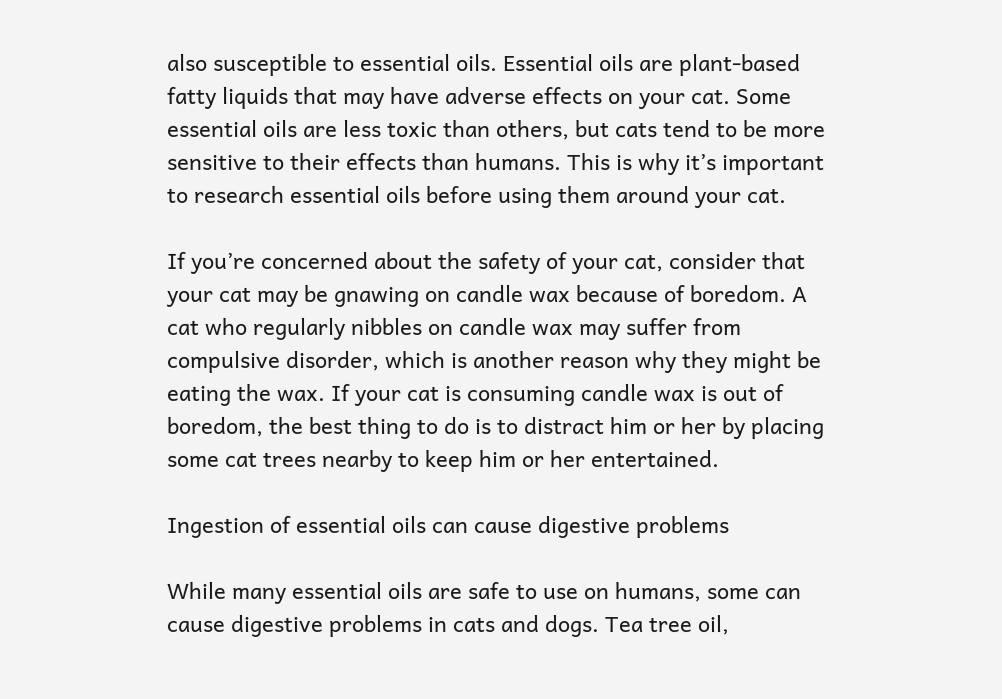also susceptible to essential oils. Essential oils are plant-based fatty liquids that may have adverse effects on your cat. Some essential oils are less toxic than others, but cats tend to be more sensitive to their effects than humans. This is why it’s important to research essential oils before using them around your cat.

If you’re concerned about the safety of your cat, consider that your cat may be gnawing on candle wax because of boredom. A cat who regularly nibbles on candle wax may suffer from compulsive disorder, which is another reason why they might be eating the wax. If your cat is consuming candle wax is out of boredom, the best thing to do is to distract him or her by placing some cat trees nearby to keep him or her entertained.

Ingestion of essential oils can cause digestive problems

While many essential oils are safe to use on humans, some can cause digestive problems in cats and dogs. Tea tree oil,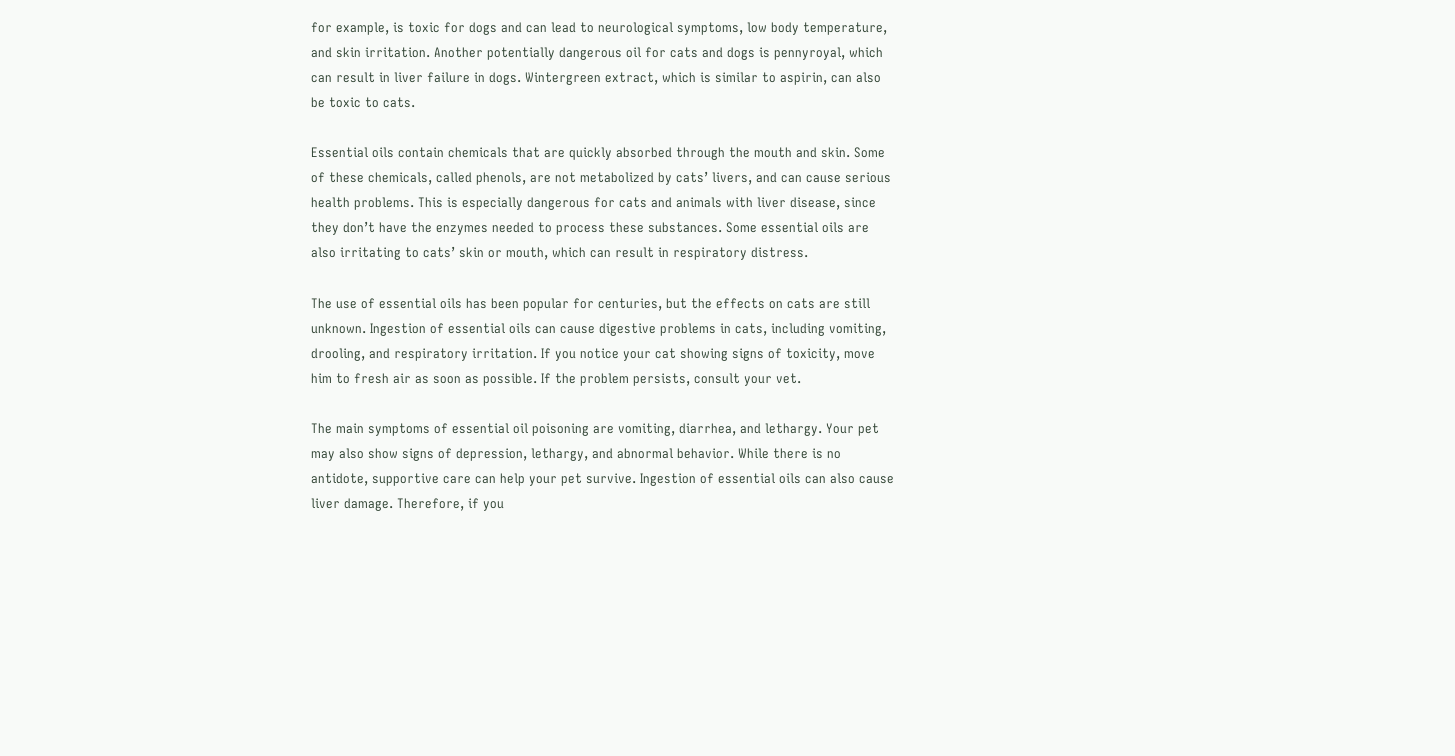for example, is toxic for dogs and can lead to neurological symptoms, low body temperature, and skin irritation. Another potentially dangerous oil for cats and dogs is pennyroyal, which can result in liver failure in dogs. Wintergreen extract, which is similar to aspirin, can also be toxic to cats.

Essential oils contain chemicals that are quickly absorbed through the mouth and skin. Some of these chemicals, called phenols, are not metabolized by cats’ livers, and can cause serious health problems. This is especially dangerous for cats and animals with liver disease, since they don’t have the enzymes needed to process these substances. Some essential oils are also irritating to cats’ skin or mouth, which can result in respiratory distress.

The use of essential oils has been popular for centuries, but the effects on cats are still unknown. Ingestion of essential oils can cause digestive problems in cats, including vomiting, drooling, and respiratory irritation. If you notice your cat showing signs of toxicity, move him to fresh air as soon as possible. If the problem persists, consult your vet.

The main symptoms of essential oil poisoning are vomiting, diarrhea, and lethargy. Your pet may also show signs of depression, lethargy, and abnormal behavior. While there is no antidote, supportive care can help your pet survive. Ingestion of essential oils can also cause liver damage. Therefore, if you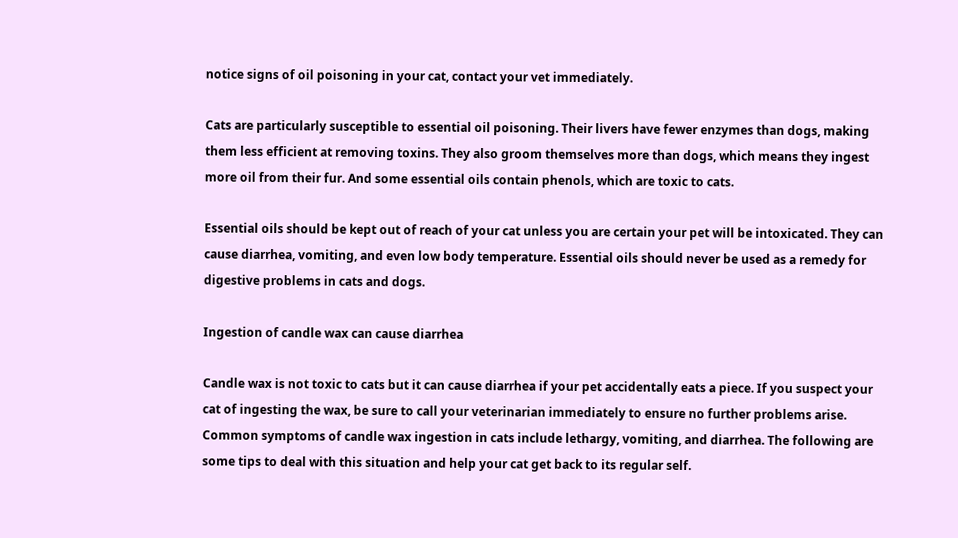notice signs of oil poisoning in your cat, contact your vet immediately.

Cats are particularly susceptible to essential oil poisoning. Their livers have fewer enzymes than dogs, making them less efficient at removing toxins. They also groom themselves more than dogs, which means they ingest more oil from their fur. And some essential oils contain phenols, which are toxic to cats.

Essential oils should be kept out of reach of your cat unless you are certain your pet will be intoxicated. They can cause diarrhea, vomiting, and even low body temperature. Essential oils should never be used as a remedy for digestive problems in cats and dogs.

Ingestion of candle wax can cause diarrhea

Candle wax is not toxic to cats but it can cause diarrhea if your pet accidentally eats a piece. If you suspect your cat of ingesting the wax, be sure to call your veterinarian immediately to ensure no further problems arise. Common symptoms of candle wax ingestion in cats include lethargy, vomiting, and diarrhea. The following are some tips to deal with this situation and help your cat get back to its regular self.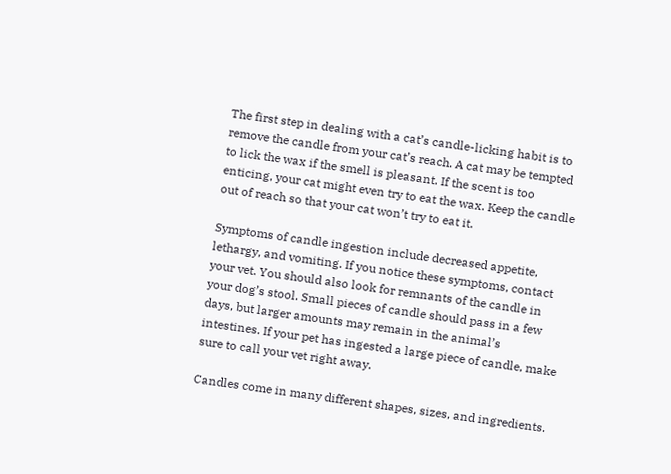The first step in dealing with a cat’s candle-licking habit is to remove the candle from your cat’s reach. A cat may be tempted to lick the wax if the smell is pleasant. If the scent is too enticing, your cat might even try to eat the wax. Keep the candle out of reach so that your cat won’t try to eat it.

Symptoms of candle ingestion include decreased appetite, lethargy, and vomiting. If you notice these symptoms, contact your vet. You should also look for remnants of the candle in your dog’s stool. Small pieces of candle should pass in a few days, but larger amounts may remain in the animal’s intestines. If your pet has ingested a large piece of candle, make sure to call your vet right away.

Candles come in many different shapes, sizes, and ingredients.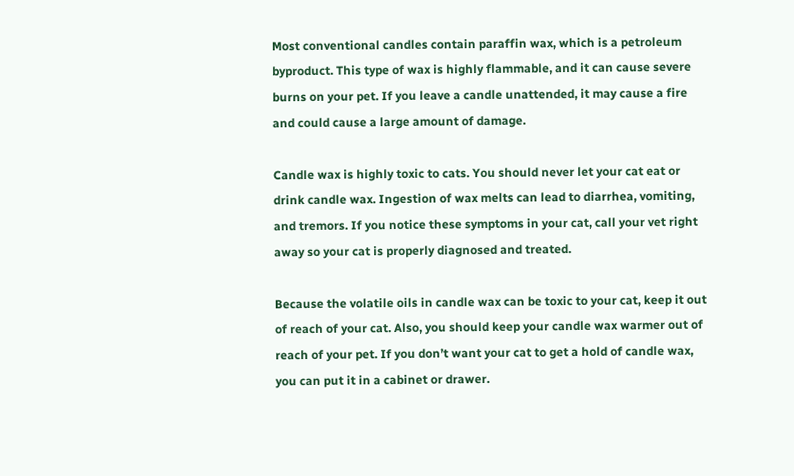Most conventional candles contain paraffin wax, which is a petroleum byproduct. This type of wax is highly flammable, and it can cause severe burns on your pet. If you leave a candle unattended, it may cause a fire and could cause a large amount of damage.

Candle wax is highly toxic to cats. You should never let your cat eat or drink candle wax. Ingestion of wax melts can lead to diarrhea, vomiting, and tremors. If you notice these symptoms in your cat, call your vet right away so your cat is properly diagnosed and treated.

Because the volatile oils in candle wax can be toxic to your cat, keep it out of reach of your cat. Also, you should keep your candle wax warmer out of reach of your pet. If you don’t want your cat to get a hold of candle wax, you can put it in a cabinet or drawer.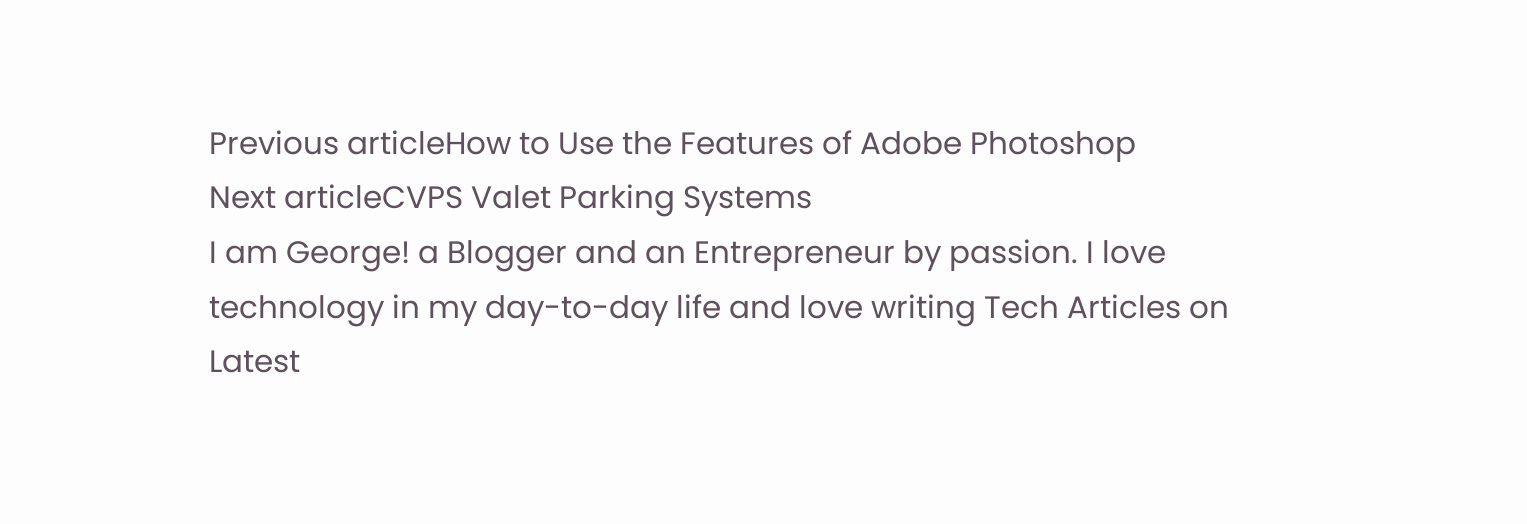Previous articleHow to Use the Features of Adobe Photoshop
Next articleCVPS Valet Parking Systems
I am George! a Blogger and an Entrepreneur by passion. I love technology in my day-to-day life and love writing Tech Articles on Latest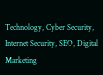Technology, Cyber Security, Internet Security, SEO, Digital Marketing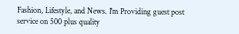Fashion, Lifestyle, and News. I'm Providing guest post service on 500 plus quality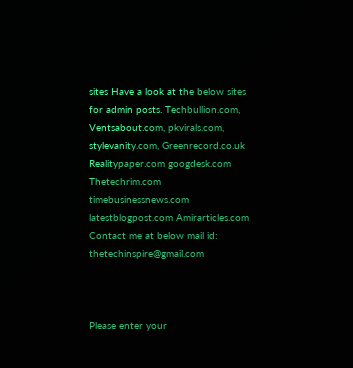sites Have a look at the below sites for admin posts. Techbullion.com, Ventsabout.com, pkvirals.com, stylevanity.com, Greenrecord.co.uk Realitypaper.com googdesk.com Thetechrim.com timebusinessnews.com latestblogpost.com Amirarticles.com Contact me at below mail id: thetechinspire@gmail.com



Please enter your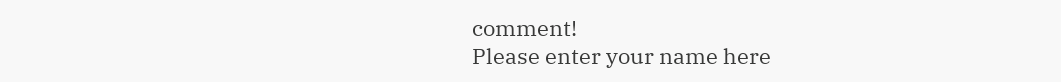comment!
Please enter your name here